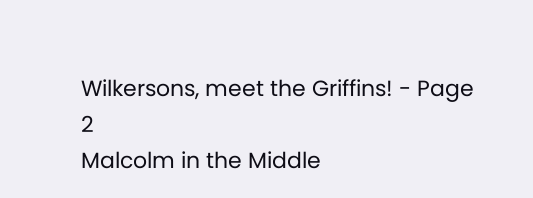Wilkersons, meet the Griffins! - Page 2
Malcolm in the Middle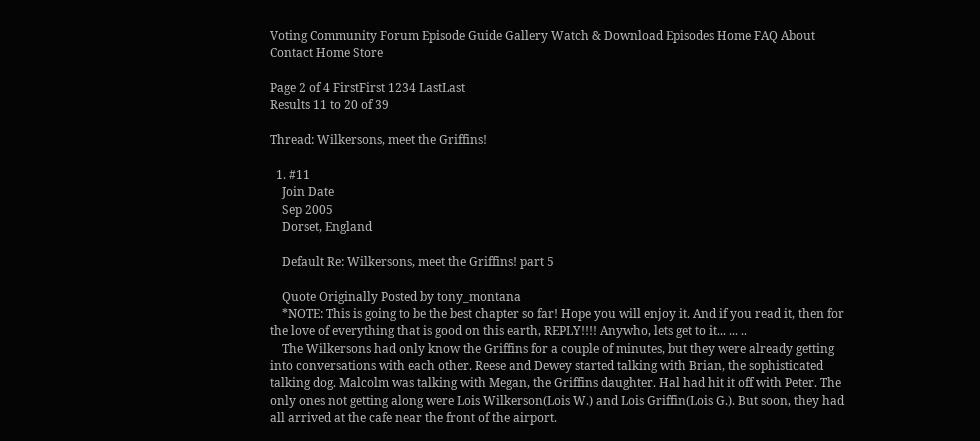Voting Community Forum Episode Guide Gallery Watch & Download Episodes Home FAQ About Contact Home Store

Page 2 of 4 FirstFirst 1234 LastLast
Results 11 to 20 of 39

Thread: Wilkersons, meet the Griffins!

  1. #11
    Join Date
    Sep 2005
    Dorset, England

    Default Re: Wilkersons, meet the Griffins! part 5

    Quote Originally Posted by tony_montana
    *NOTE: This is going to be the best chapter so far! Hope you will enjoy it. And if you read it, then for the love of everything that is good on this earth, REPLY!!!! Anywho, lets get to it... ... ..
    The Wilkersons had only know the Griffins for a couple of minutes, but they were already getting into conversations with each other. Reese and Dewey started talking with Brian, the sophisticated talking dog. Malcolm was talking with Megan, the Griffins daughter. Hal had hit it off with Peter. The only ones not getting along were Lois Wilkerson(Lois W.) and Lois Griffin(Lois G.). But soon, they had all arrived at the cafe near the front of the airport.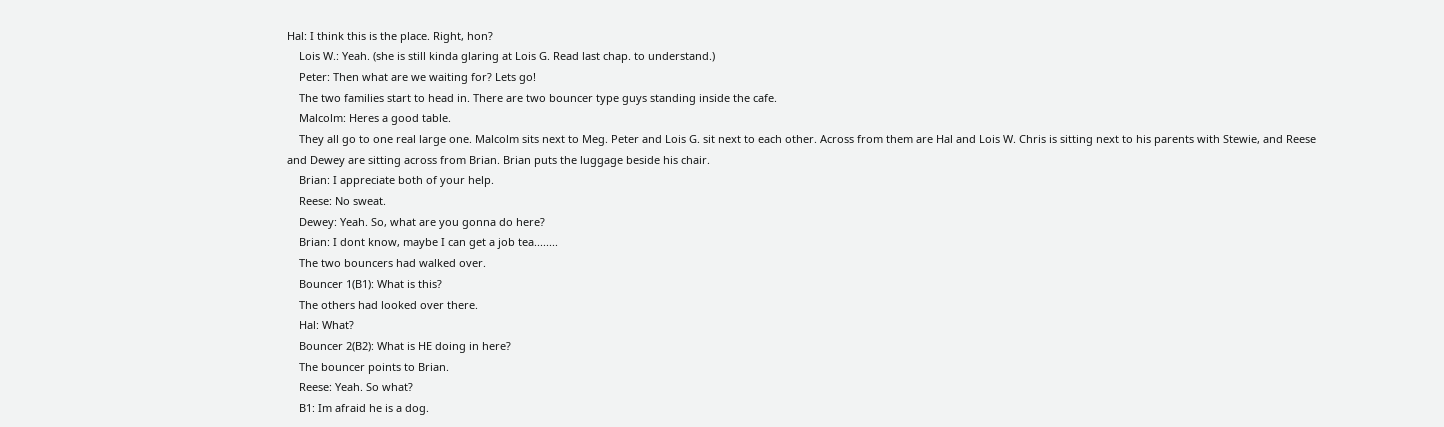Hal: I think this is the place. Right, hon?
    Lois W.: Yeah. (she is still kinda glaring at Lois G. Read last chap. to understand.)
    Peter: Then what are we waiting for? Lets go!
    The two families start to head in. There are two bouncer type guys standing inside the cafe.
    Malcolm: Heres a good table.
    They all go to one real large one. Malcolm sits next to Meg. Peter and Lois G. sit next to each other. Across from them are Hal and Lois W. Chris is sitting next to his parents with Stewie, and Reese and Dewey are sitting across from Brian. Brian puts the luggage beside his chair.
    Brian: I appreciate both of your help.
    Reese: No sweat.
    Dewey: Yeah. So, what are you gonna do here?
    Brian: I dont know, maybe I can get a job tea........
    The two bouncers had walked over.
    Bouncer 1(B1): What is this?
    The others had looked over there.
    Hal: What?
    Bouncer 2(B2): What is HE doing in here?
    The bouncer points to Brian.
    Reese: Yeah. So what?
    B1: Im afraid he is a dog.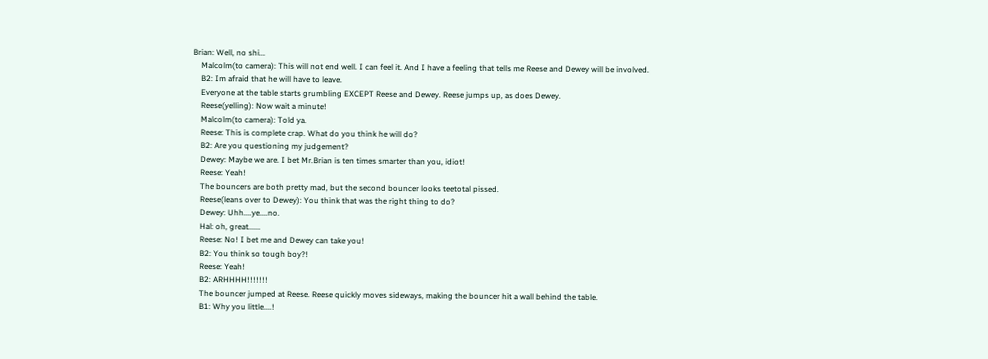Brian: Well, no shi...
    Malcolm(to camera): This will not end well. I can feel it. And I have a feeling that tells me Reese and Dewey will be involved.
    B2: Im afraid that he will have to leave.
    Everyone at the table starts grumbling EXCEPT Reese and Dewey. Reese jumps up, as does Dewey.
    Reese(yelling): Now wait a minute!
    Malcolm(to camera): Told ya.
    Reese: This is complete crap. What do you think he will do?
    B2: Are you questioning my judgement?
    Dewey: Maybe we are. I bet Mr.Brian is ten times smarter than you, idiot!
    Reese: Yeah!
    The bouncers are both pretty mad, but the second bouncer looks teetotal pissed.
    Reese(leans over to Dewey): You think that was the right thing to do?
    Dewey: Uhh....ye....no.
    Hal: oh, great......
    Reese: No! I bet me and Dewey can take you!
    B2: You think so tough boy?!
    Reese: Yeah!
    B2: ARHHHH!!!!!!!
    The bouncer jumped at Reese. Reese quickly moves sideways, making the bouncer hit a wall behind the table.
    B1: Why you little....!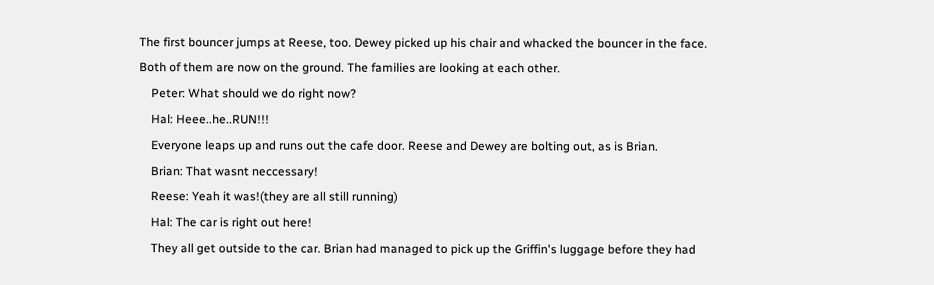The first bouncer jumps at Reese, too. Dewey picked up his chair and whacked the bouncer in the face. Both of them are now on the ground. The families are looking at each other.
    Peter: What should we do right now?
    Hal: Heee..he..RUN!!!
    Everyone leaps up and runs out the cafe door. Reese and Dewey are bolting out, as is Brian.
    Brian: That wasnt neccessary!
    Reese: Yeah it was!(they are all still running)
    Hal: The car is right out here!
    They all get outside to the car. Brian had managed to pick up the Griffin's luggage before they had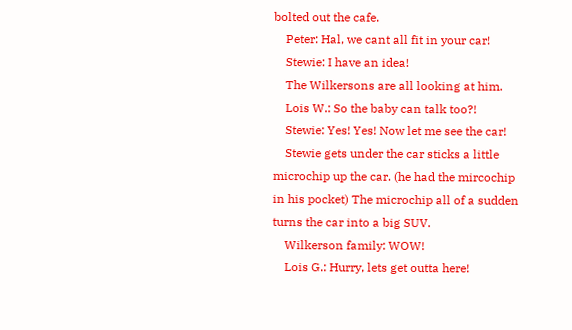bolted out the cafe.
    Peter: Hal, we cant all fit in your car!
    Stewie: I have an idea!
    The Wilkersons are all looking at him.
    Lois W.: So the baby can talk too?!
    Stewie: Yes! Yes! Now let me see the car!
    Stewie gets under the car sticks a little microchip up the car. (he had the mircochip in his pocket) The microchip all of a sudden turns the car into a big SUV.
    Wilkerson family: WOW!
    Lois G.: Hurry, lets get outta here!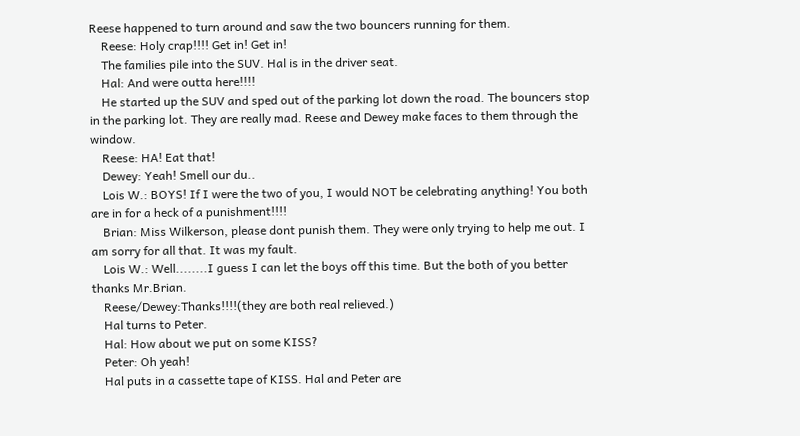Reese happened to turn around and saw the two bouncers running for them.
    Reese: Holy crap!!!! Get in! Get in!
    The families pile into the SUV. Hal is in the driver seat.
    Hal: And were outta here!!!!
    He started up the SUV and sped out of the parking lot down the road. The bouncers stop in the parking lot. They are really mad. Reese and Dewey make faces to them through the window.
    Reese: HA! Eat that!
    Dewey: Yeah! Smell our du..
    Lois W.: BOYS! If I were the two of you, I would NOT be celebrating anything! You both are in for a heck of a punishment!!!!
    Brian: Miss Wilkerson, please dont punish them. They were only trying to help me out. I am sorry for all that. It was my fault.
    Lois W.: Well........I guess I can let the boys off this time. But the both of you better thanks Mr.Brian.
    Reese/Dewey:Thanks!!!!(they are both real relieved.)
    Hal turns to Peter.
    Hal: How about we put on some KISS?
    Peter: Oh yeah!
    Hal puts in a cassette tape of KISS. Hal and Peter are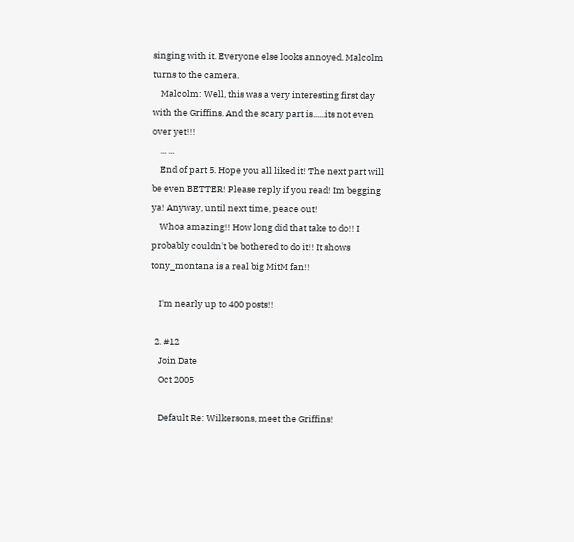singing with it. Everyone else looks annoyed. Malcolm turns to the camera.
    Malcolm: Well, this was a very interesting first day with the Griffins. And the scary part is......its not even over yet!!!
    ... ...
    End of part 5. Hope you all liked it! The next part will be even BETTER! Please reply if you read! Im begging ya! Anyway, until next time, peace out!
    Whoa amazing!! How long did that take to do!! I probably couldn't be bothered to do it!! It shows tony_montana is a real big MitM fan!!

    I'm nearly up to 400 posts!!

  2. #12
    Join Date
    Oct 2005

    Default Re: Wilkersons, meet the Griffins!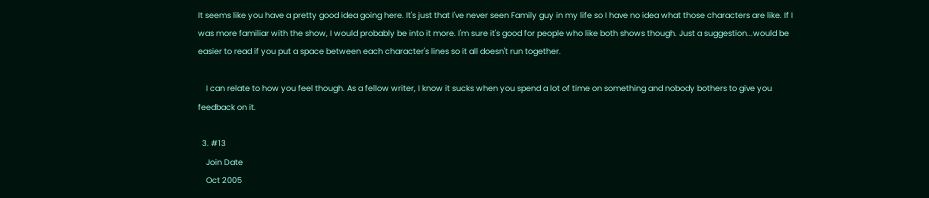It seems like you have a pretty good idea going here. It's just that I've never seen Family guy in my life so I have no idea what those characters are like. If I was more familiar with the show, I would probably be into it more. I'm sure it's good for people who like both shows though. Just a suggestion...would be easier to read if you put a space between each character's lines so it all doesn't run together.

    I can relate to how you feel though. As a fellow writer, I know it sucks when you spend a lot of time on something and nobody bothers to give you feedback on it.

  3. #13
    Join Date
    Oct 2005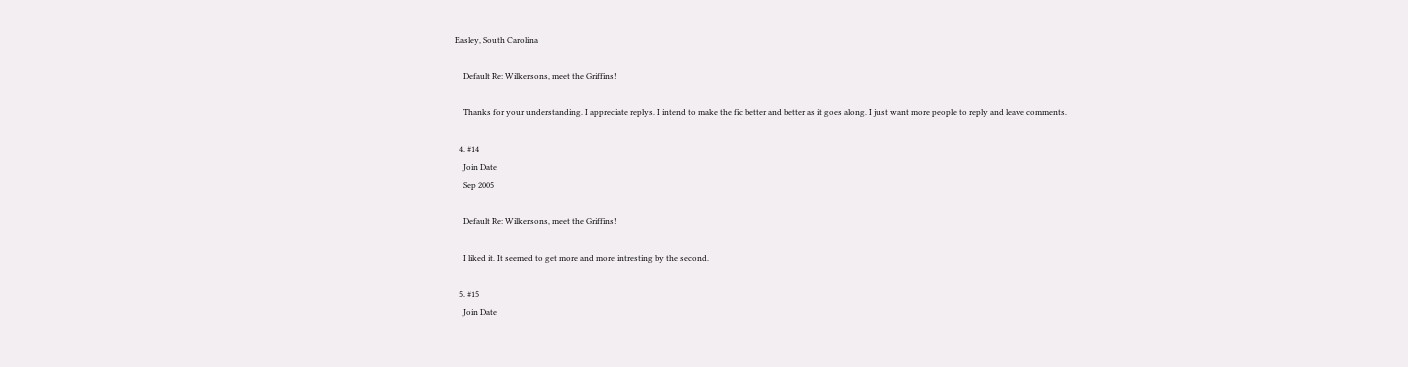Easley, South Carolina

    Default Re: Wilkersons, meet the Griffins!

    Thanks for your understanding. I appreciate replys. I intend to make the fic better and better as it goes along. I just want more people to reply and leave comments.

  4. #14
    Join Date
    Sep 2005

    Default Re: Wilkersons, meet the Griffins!

    I liked it. It seemed to get more and more intresting by the second.

  5. #15
    Join Date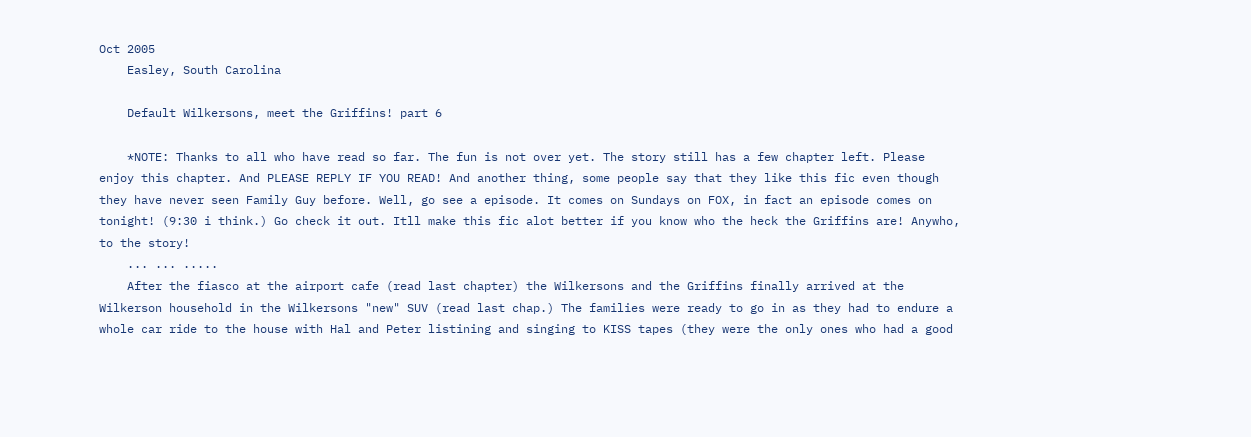Oct 2005
    Easley, South Carolina

    Default Wilkersons, meet the Griffins! part 6

    *NOTE: Thanks to all who have read so far. The fun is not over yet. The story still has a few chapter left. Please enjoy this chapter. And PLEASE REPLY IF YOU READ! And another thing, some people say that they like this fic even though they have never seen Family Guy before. Well, go see a episode. It comes on Sundays on FOX, in fact an episode comes on tonight! (9:30 i think.) Go check it out. Itll make this fic alot better if you know who the heck the Griffins are! Anywho, to the story!
    ... ... .....
    After the fiasco at the airport cafe (read last chapter) the Wilkersons and the Griffins finally arrived at the Wilkerson household in the Wilkersons "new" SUV (read last chap.) The families were ready to go in as they had to endure a whole car ride to the house with Hal and Peter listining and singing to KISS tapes (they were the only ones who had a good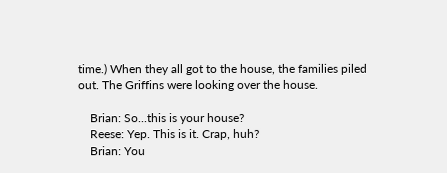time.) When they all got to the house, the families piled out. The Griffins were looking over the house.

    Brian: So...this is your house?
    Reese: Yep. This is it. Crap, huh?
    Brian: You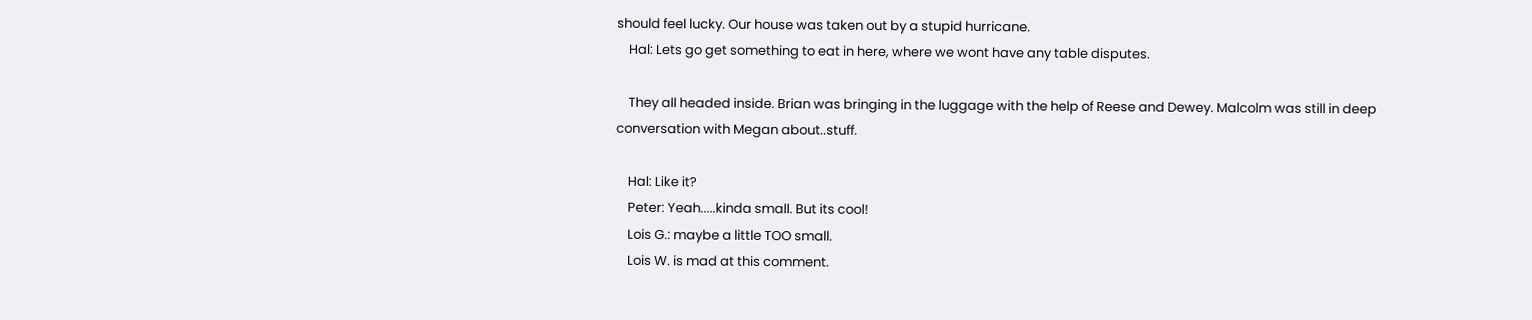should feel lucky. Our house was taken out by a stupid hurricane.
    Hal: Lets go get something to eat in here, where we wont have any table disputes.

    They all headed inside. Brian was bringing in the luggage with the help of Reese and Dewey. Malcolm was still in deep conversation with Megan about..stuff.

    Hal: Like it?
    Peter: Yeah.....kinda small. But its cool!
    Lois G.: maybe a little TOO small.
    Lois W. is mad at this comment.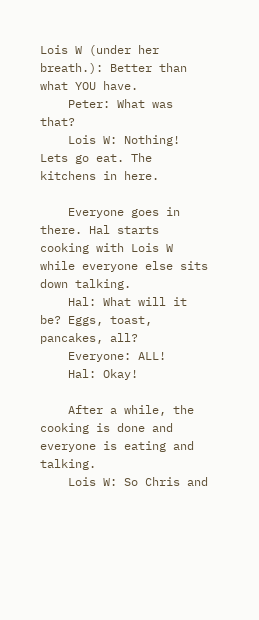Lois W (under her breath.): Better than what YOU have.
    Peter: What was that?
    Lois W: Nothing! Lets go eat. The kitchens in here.

    Everyone goes in there. Hal starts cooking with Lois W while everyone else sits down talking.
    Hal: What will it be? Eggs, toast, pancakes, all?
    Everyone: ALL!
    Hal: Okay!

    After a while, the cooking is done and everyone is eating and talking.
    Lois W: So Chris and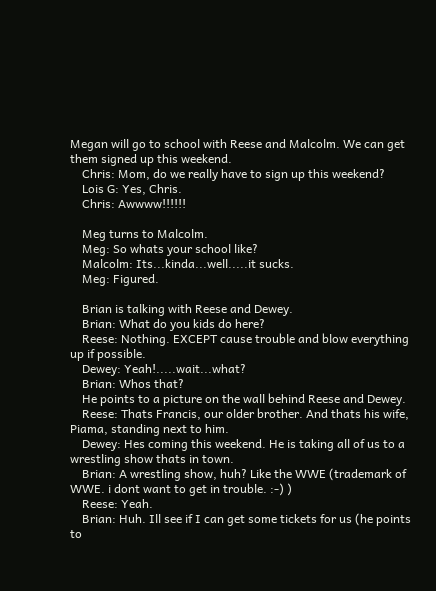Megan will go to school with Reese and Malcolm. We can get them signed up this weekend.
    Chris: Mom, do we really have to sign up this weekend?
    Lois G: Yes, Chris.
    Chris: Awwww!!!!!!

    Meg turns to Malcolm.
    Meg: So whats your school like?
    Malcolm: Its...kinda...well.....it sucks.
    Meg: Figured.

    Brian is talking with Reese and Dewey.
    Brian: What do you kids do here?
    Reese: Nothing. EXCEPT cause trouble and blow everything up if possible.
    Dewey: Yeah!.....wait...what?
    Brian: Whos that?
    He points to a picture on the wall behind Reese and Dewey.
    Reese: Thats Francis, our older brother. And thats his wife, Piama, standing next to him.
    Dewey: Hes coming this weekend. He is taking all of us to a wrestling show thats in town.
    Brian: A wrestling show, huh? Like the WWE (trademark of WWE. i dont want to get in trouble. :-) )
    Reese: Yeah.
    Brian: Huh. Ill see if I can get some tickets for us (he points to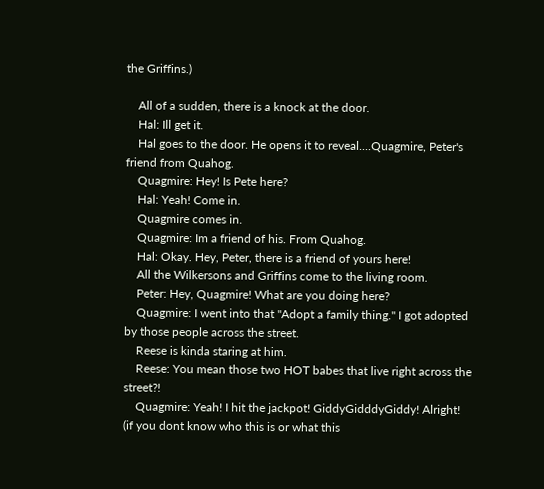the Griffins.)

    All of a sudden, there is a knock at the door.
    Hal: Ill get it.
    Hal goes to the door. He opens it to reveal....Quagmire, Peter's friend from Quahog.
    Quagmire: Hey! Is Pete here?
    Hal: Yeah! Come in.
    Quagmire comes in.
    Quagmire: Im a friend of his. From Quahog.
    Hal: Okay. Hey, Peter, there is a friend of yours here!
    All the Wilkersons and Griffins come to the living room.
    Peter: Hey, Quagmire! What are you doing here?
    Quagmire: I went into that "Adopt a family thing." I got adopted by those people across the street.
    Reese is kinda staring at him.
    Reese: You mean those two HOT babes that live right across the street?!
    Quagmire: Yeah! I hit the jackpot! GiddyGidddyGiddy! Alright! (if you dont know who this is or what this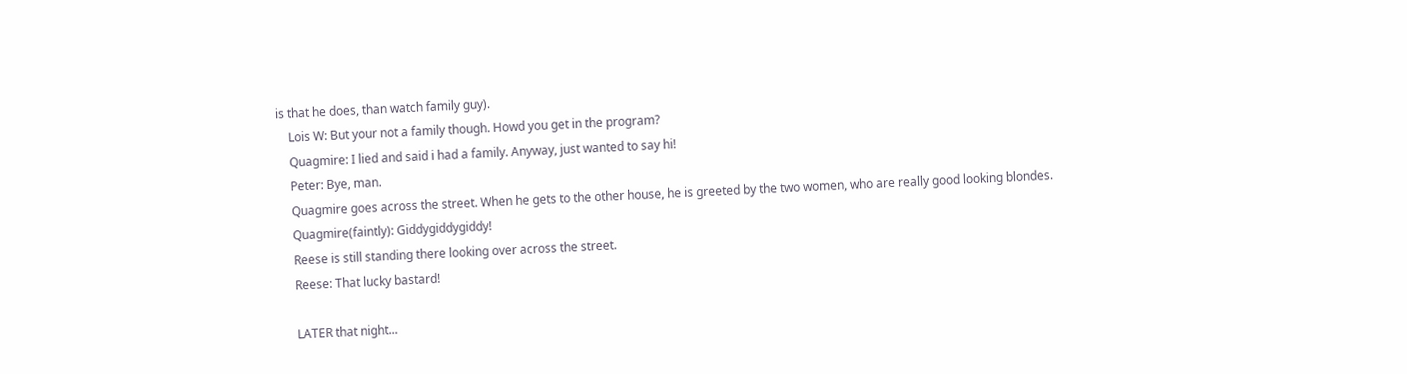is that he does, than watch family guy).
    Lois W: But your not a family though. Howd you get in the program?
    Quagmire: I lied and said i had a family. Anyway, just wanted to say hi!
    Peter: Bye, man.
    Quagmire goes across the street. When he gets to the other house, he is greeted by the two women, who are really good looking blondes.
    Quagmire(faintly): Giddygiddygiddy!
    Reese is still standing there looking over across the street.
    Reese: That lucky bastard!

    LATER that night...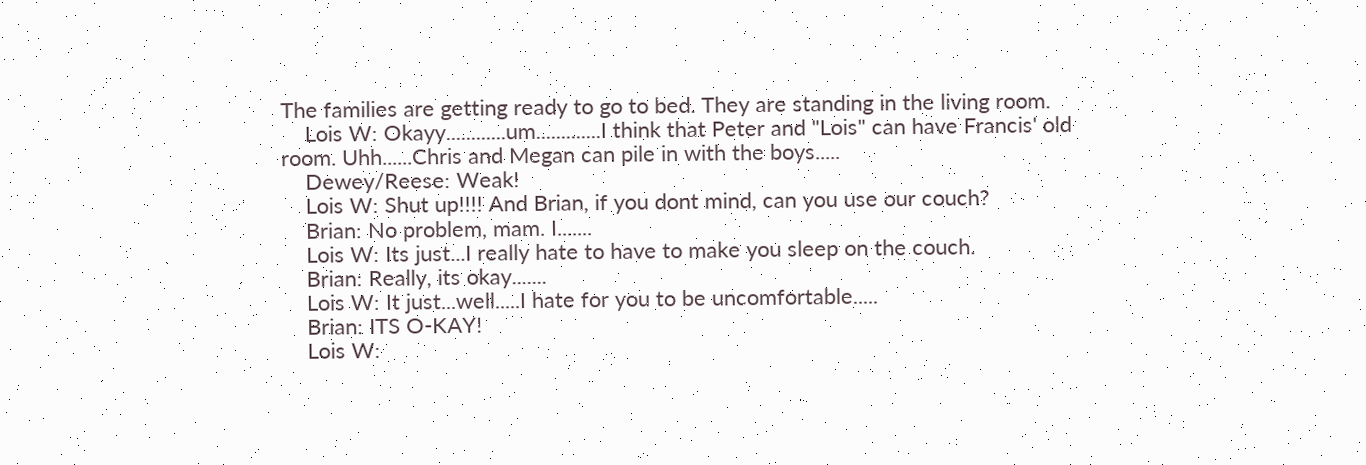The families are getting ready to go to bed. They are standing in the living room.
    Lois W: Okayy............um.............I think that Peter and "Lois" can have Francis' old room. Uhh......Chris and Megan can pile in with the boys.....
    Dewey/Reese: Weak!
    Lois W: Shut up!!!! And Brian, if you dont mind, can you use our couch?
    Brian: No problem, mam. I.......
    Lois W: Its just...I really hate to have to make you sleep on the couch.
    Brian: Really, its okay.......
    Lois W: It just...well.....I hate for you to be uncomfortable.....
    Brian: ITS O-KAY!
    Lois W: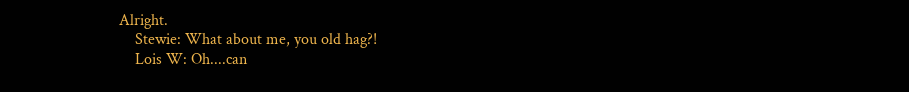Alright.
    Stewie: What about me, you old hag?!
    Lois W: Oh....can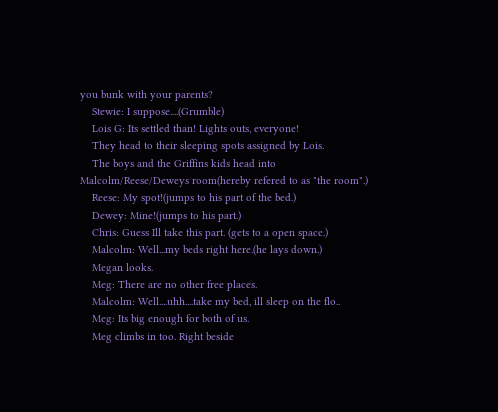you bunk with your parents?
    Stewie: I suppose....(Grumble)
    Lois G: Its settled than! Lights outs, everyone!
    They head to their sleeping spots assigned by Lois.
    The boys and the Griffins kids head into Malcolm/Reese/Deweys room(hereby refered to as "the room".)
    Reese: My spot!(jumps to his part of the bed.)
    Dewey: Mine!(jumps to his part.)
    Chris: Guess Ill take this part. (gets to a open space.)
    Malcolm: Well...my beds right here.(he lays down.)
    Megan looks.
    Meg: There are no other free places.
    Malcolm: Well....uhh....take my bed, ill sleep on the flo..
    Meg: Its big enough for both of us.
    Meg climbs in too. Right beside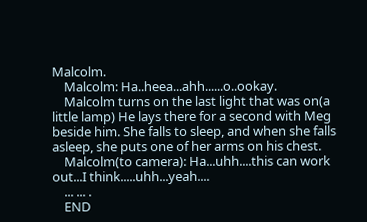Malcolm.
    Malcolm: Ha..heea...ahh......o..ookay.
    Malcolm turns on the last light that was on(a little lamp) He lays there for a second with Meg beside him. She falls to sleep, and when she falls asleep, she puts one of her arms on his chest.
    Malcolm(to camera): Ha...uhh....this can work out...I think.....uhh...yeah....
    ... ... .
    END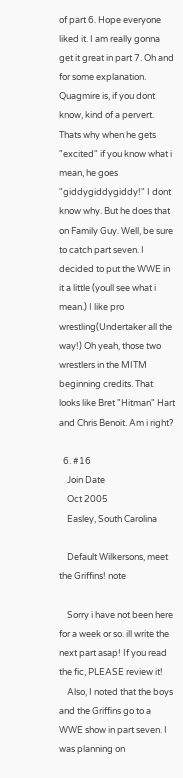of part 6. Hope everyone liked it. I am really gonna get it great in part 7. Oh and for some explanation. Quagmire is, if you dont know, kind of a pervert. Thats why when he gets "excited" if you know what i mean, he goes "giddygiddygiddy!" I dont know why. But he does that on Family Guy. Well, be sure to catch part seven. I decided to put the WWE in it a little (youll see what i mean.) I like pro wrestling(Undertaker all the way!) Oh yeah, those two wrestlers in the MITM beginning credits. That looks like Bret "Hitman" Hart and Chris Benoit. Am i right?

  6. #16
    Join Date
    Oct 2005
    Easley, South Carolina

    Default Wilkersons, meet the Griffins! note

    Sorry i have not been here for a week or so. ill write the next part asap! If you read the fic, PLEASE review it!
    Also, I noted that the boys and the Griffins go to a WWE show in part seven. I was planning on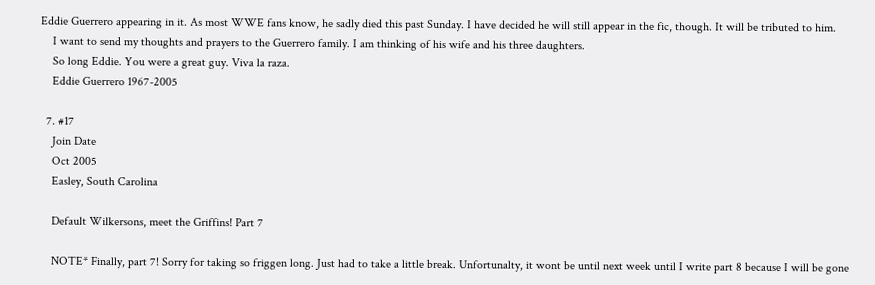Eddie Guerrero appearing in it. As most WWE fans know, he sadly died this past Sunday. I have decided he will still appear in the fic, though. It will be tributed to him.
    I want to send my thoughts and prayers to the Guerrero family. I am thinking of his wife and his three daughters.
    So long Eddie. You were a great guy. Viva la raza.
    Eddie Guerrero 1967-2005

  7. #17
    Join Date
    Oct 2005
    Easley, South Carolina

    Default Wilkersons, meet the Griffins! Part 7

    NOTE* Finally, part 7! Sorry for taking so friggen long. Just had to take a little break. Unfortunalty, it wont be until next week until I write part 8 because I will be gone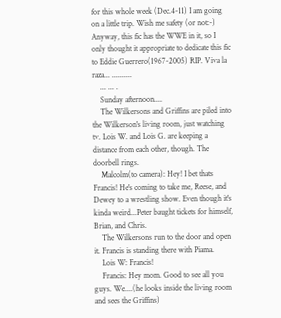for this whole week (Dec.4-11) I am going on a little trip. Wish me safety (or not:-) Anyway, this fic has the WWE in it, so I only thought it appropriate to dedicate this fic to Eddie Guerrero(1967-2005) RIP. Viva la raza... ..........
    ... ... .
    Sunday afternoon....
    The Wilkersons and Griffins are piled into the Wilkerson's living room, just watching tv. Lois W. and Lois G. are keeping a distance from each other, though. The doorbell rings.
    Malcolm(to camera): Hey! I bet thats Francis! He's coming to take me, Reese, and Dewey to a wrestling show. Even though it's kinda weird...Peter baught tickets for himself, Brian, and Chris.
    The Wilkersons run to the door and open it. Francis is standing there with Piama.
    Lois W: Francis!
    Francis: Hey mom. Good to see all you guys. We....(he looks inside the living room and sees the Griffins)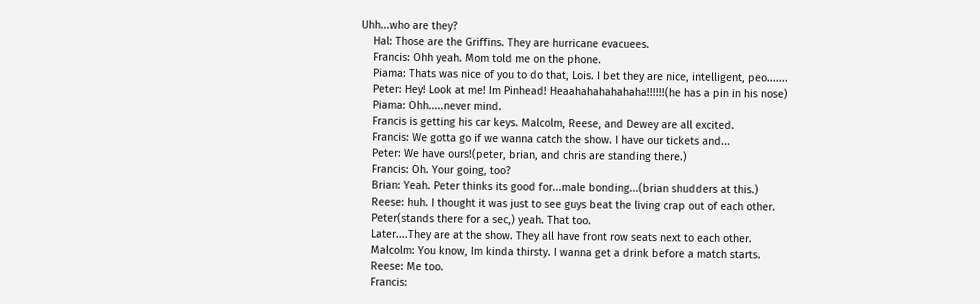Uhh...who are they?
    Hal: Those are the Griffins. They are hurricane evacuees.
    Francis: Ohh yeah. Mom told me on the phone.
    Piama: Thats was nice of you to do that, Lois. I bet they are nice, intelligent, peo.......
    Peter: Hey! Look at me! Im Pinhead! Heaahahahahahaha!!!!!!(he has a pin in his nose)
    Piama: Ohh.....never mind.
    Francis is getting his car keys. Malcolm, Reese, and Dewey are all excited.
    Francis: We gotta go if we wanna catch the show. I have our tickets and...
    Peter: We have ours!(peter, brian, and chris are standing there.)
    Francis: Oh. Your going, too?
    Brian: Yeah. Peter thinks its good for...male bonding...(brian shudders at this.)
    Reese: huh. I thought it was just to see guys beat the living crap out of each other.
    Peter(stands there for a sec,) yeah. That too.
    Later....They are at the show. They all have front row seats next to each other.
    Malcolm: You know, Im kinda thirsty. I wanna get a drink before a match starts.
    Reese: Me too.
    Francis: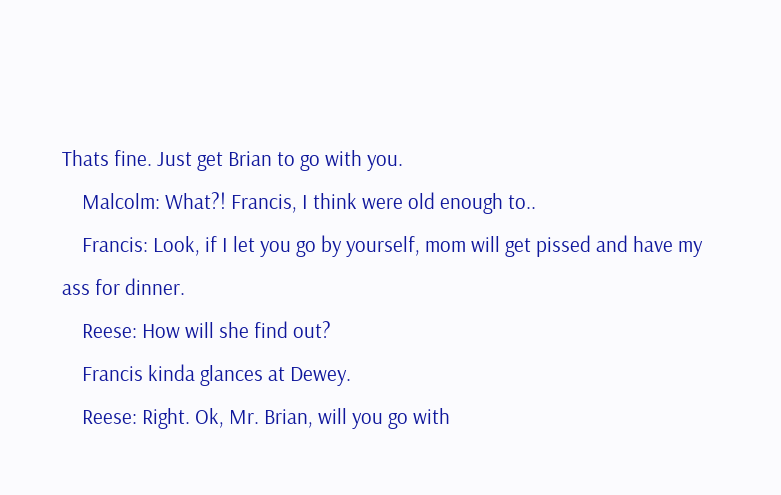Thats fine. Just get Brian to go with you.
    Malcolm: What?! Francis, I think were old enough to..
    Francis: Look, if I let you go by yourself, mom will get pissed and have my ass for dinner.
    Reese: How will she find out?
    Francis kinda glances at Dewey.
    Reese: Right. Ok, Mr. Brian, will you go with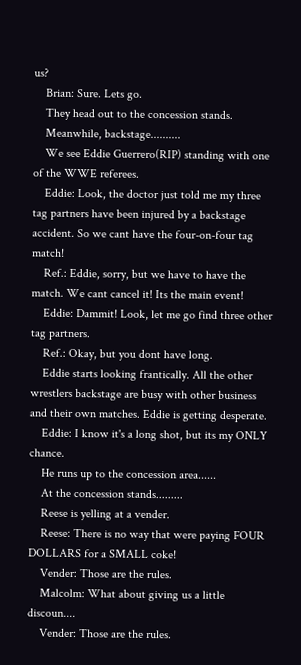us?
    Brian: Sure. Lets go.
    They head out to the concession stands.
    Meanwhile, backstage..........
    We see Eddie Guerrero(RIP) standing with one of the WWE referees.
    Eddie: Look, the doctor just told me my three tag partners have been injured by a backstage accident. So we cant have the four-on-four tag match!
    Ref.: Eddie, sorry, but we have to have the match. We cant cancel it! Its the main event!
    Eddie: Dammit! Look, let me go find three other tag partners.
    Ref.: Okay, but you dont have long.
    Eddie starts looking frantically. All the other wrestlers backstage are busy with other business and their own matches. Eddie is getting desperate.
    Eddie: I know it's a long shot, but its my ONLY chance.
    He runs up to the concession area......
    At the concession stands.........
    Reese is yelling at a vender.
    Reese: There is no way that were paying FOUR DOLLARS for a SMALL coke!
    Vender: Those are the rules.
    Malcolm: What about giving us a little discoun....
    Vender: Those are the rules.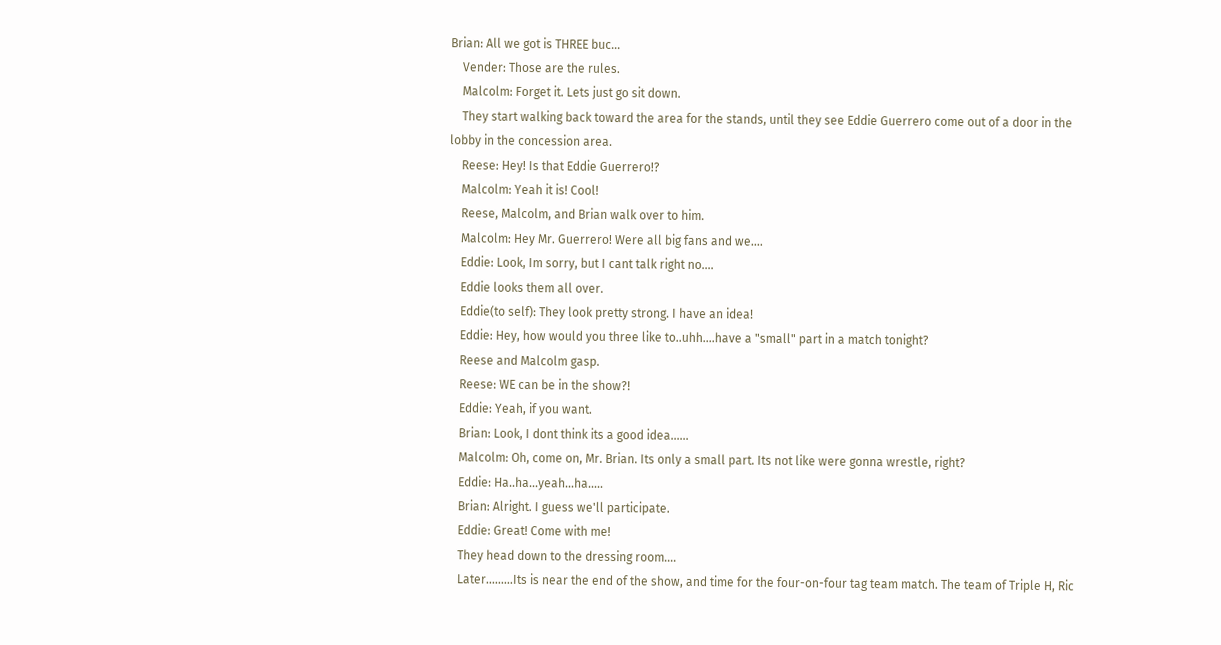Brian: All we got is THREE buc...
    Vender: Those are the rules.
    Malcolm: Forget it. Lets just go sit down.
    They start walking back toward the area for the stands, until they see Eddie Guerrero come out of a door in the lobby in the concession area.
    Reese: Hey! Is that Eddie Guerrero!?
    Malcolm: Yeah it is! Cool!
    Reese, Malcolm, and Brian walk over to him.
    Malcolm: Hey Mr. Guerrero! Were all big fans and we....
    Eddie: Look, Im sorry, but I cant talk right no....
    Eddie looks them all over.
    Eddie(to self): They look pretty strong. I have an idea!
    Eddie: Hey, how would you three like to..uhh....have a "small" part in a match tonight?
    Reese and Malcolm gasp.
    Reese: WE can be in the show?!
    Eddie: Yeah, if you want.
    Brian: Look, I dont think its a good idea......
    Malcolm: Oh, come on, Mr. Brian. Its only a small part. Its not like were gonna wrestle, right?
    Eddie: Ha..ha...yeah...ha.....
    Brian: Alright. I guess we'll participate.
    Eddie: Great! Come with me!
    They head down to the dressing room....
    Later.........Its is near the end of the show, and time for the four-on-four tag team match. The team of Triple H, Ric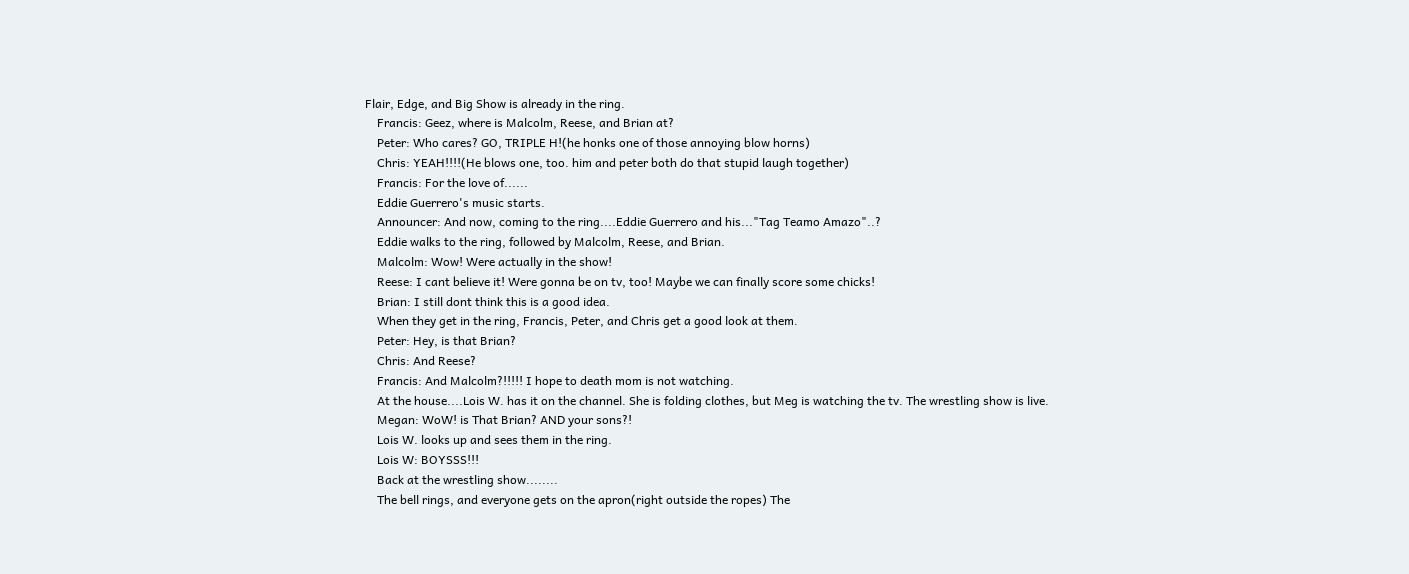Flair, Edge, and Big Show is already in the ring.
    Francis: Geez, where is Malcolm, Reese, and Brian at?
    Peter: Who cares? GO, TRIPLE H!(he honks one of those annoying blow horns)
    Chris: YEAH!!!!(He blows one, too. him and peter both do that stupid laugh together)
    Francis: For the love of......
    Eddie Guerrero's music starts.
    Announcer: And now, coming to the ring....Eddie Guerrero and his..."Tag Teamo Amazo"..?
    Eddie walks to the ring, followed by Malcolm, Reese, and Brian.
    Malcolm: Wow! Were actually in the show!
    Reese: I cant believe it! Were gonna be on tv, too! Maybe we can finally score some chicks!
    Brian: I still dont think this is a good idea.
    When they get in the ring, Francis, Peter, and Chris get a good look at them.
    Peter: Hey, is that Brian?
    Chris: And Reese?
    Francis: And Malcolm?!!!!! I hope to death mom is not watching.
    At the house....Lois W. has it on the channel. She is folding clothes, but Meg is watching the tv. The wrestling show is live.
    Megan: WoW! is That Brian? AND your sons?!
    Lois W. looks up and sees them in the ring.
    Lois W: BOYSSS!!!
    Back at the wrestling show........
    The bell rings, and everyone gets on the apron(right outside the ropes) The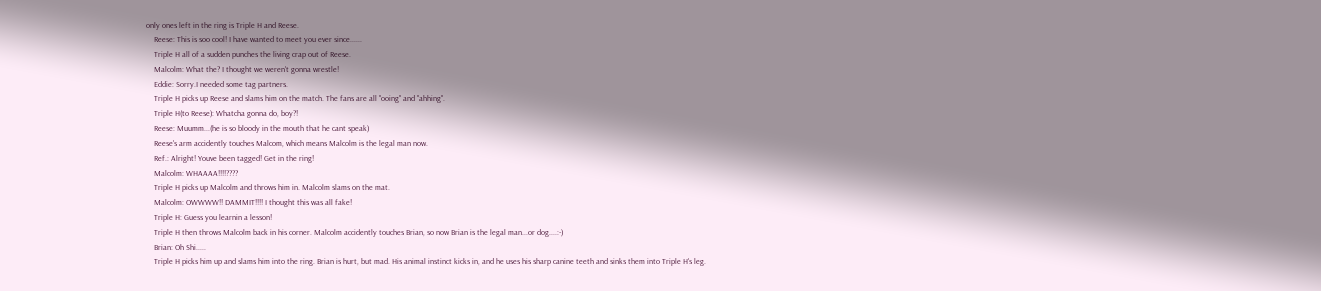only ones left in the ring is Triple H and Reese.
    Reese: This is soo cool! I have wanted to meet you ever since......
    Triple H all of a sudden punches the living crap out of Reese.
    Malcolm: What the? I thought we weren't gonna wrestle!
    Eddie: Sorry.I needed some tag partners.
    Triple H picks up Reese and slams him on the match. The fans are all "ooing" and "ahhing".
    Triple H(to Reese): Whatcha gonna do, boy?!
    Reese: Muumm...(he is so bloody in the mouth that he cant speak)
    Reese's arm accidently touches Malcom, which means Malcolm is the legal man now.
    Ref.: Alright! Youve been tagged! Get in the ring!
    Malcolm: WHAAAA!!!!????
    Triple H picks up Malcolm and throws him in. Malcolm slams on the mat.
    Malcolm: OWWWW!! DAMMIT!!!! I thought this was all fake!
    Triple H: Guess you learnin a lesson!
    Triple H then throws Malcolm back in his corner. Malcolm accidently touches Brian, so now Brian is the legal man...or dog....:-)
    Brian: Oh Shi.....
    Triple H picks him up and slams him into the ring. Brian is hurt, but mad. His animal instinct kicks in, and he uses his sharp canine teeth and sinks them into Triple H's leg.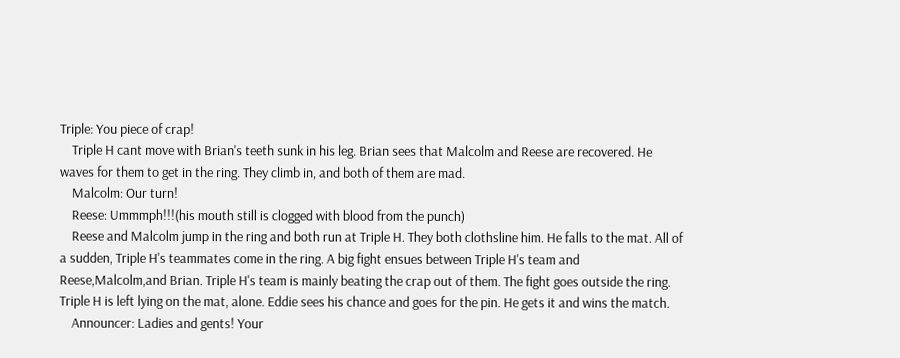Triple: You piece of crap!
    Triple H cant move with Brian's teeth sunk in his leg. Brian sees that Malcolm and Reese are recovered. He waves for them to get in the ring. They climb in, and both of them are mad.
    Malcolm: Our turn!
    Reese: Ummmph!!!(his mouth still is clogged with blood from the punch)
    Reese and Malcolm jump in the ring and both run at Triple H. They both clothsline him. He falls to the mat. All of a sudden, Triple H's teammates come in the ring. A big fight ensues between Triple H's team and Reese,Malcolm,and Brian. Triple H's team is mainly beating the crap out of them. The fight goes outside the ring. Triple H is left lying on the mat, alone. Eddie sees his chance and goes for the pin. He gets it and wins the match.
    Announcer: Ladies and gents! Your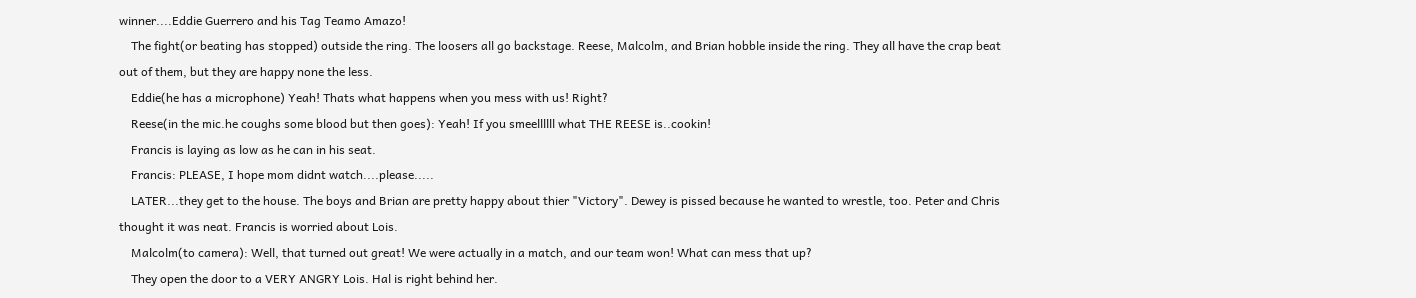winner....Eddie Guerrero and his Tag Teamo Amazo!
    The fight(or beating has stopped) outside the ring. The loosers all go backstage. Reese, Malcolm, and Brian hobble inside the ring. They all have the crap beat out of them, but they are happy none the less.
    Eddie(he has a microphone) Yeah! Thats what happens when you mess with us! Right?
    Reese(in the mic.he coughs some blood but then goes): Yeah! If you smeellllll what THE REESE is..cookin!
    Francis is laying as low as he can in his seat.
    Francis: PLEASE, I hope mom didnt watch....please.....
    LATER...they get to the house. The boys and Brian are pretty happy about thier "Victory". Dewey is pissed because he wanted to wrestle, too. Peter and Chris thought it was neat. Francis is worried about Lois.
    Malcolm(to camera): Well, that turned out great! We were actually in a match, and our team won! What can mess that up?
    They open the door to a VERY ANGRY Lois. Hal is right behind her.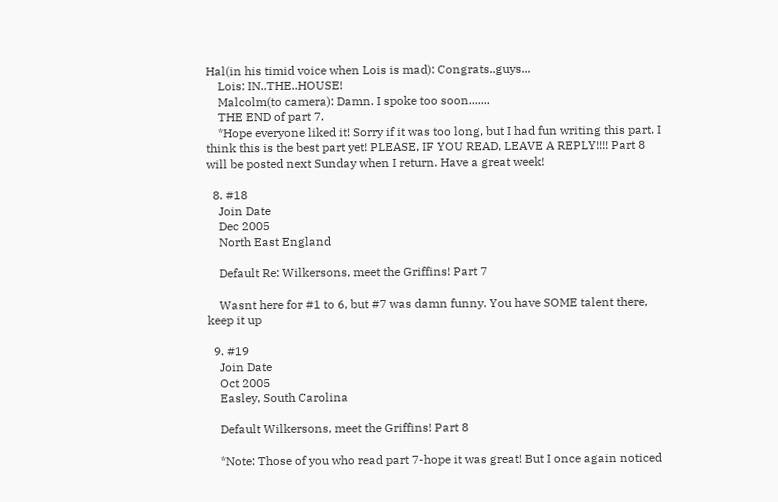Hal(in his timid voice when Lois is mad): Congrats..guys...
    Lois: IN..THE..HOUSE!
    Malcolm(to camera): Damn. I spoke too soon.......
    THE END of part 7.
    *Hope everyone liked it! Sorry if it was too long, but I had fun writing this part. I think this is the best part yet! PLEASE, IF YOU READ, LEAVE A REPLY!!!! Part 8 will be posted next Sunday when I return. Have a great week!

  8. #18
    Join Date
    Dec 2005
    North East England

    Default Re: Wilkersons, meet the Griffins! Part 7

    Wasnt here for #1 to 6, but #7 was damn funny. You have SOME talent there, keep it up

  9. #19
    Join Date
    Oct 2005
    Easley, South Carolina

    Default Wilkersons, meet the Griffins! Part 8

    *Note: Those of you who read part 7-hope it was great! But I once again noticed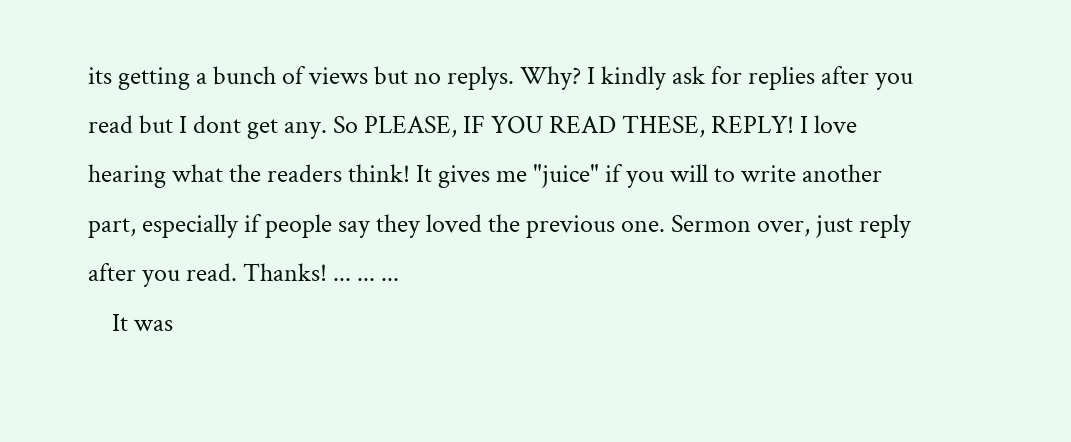its getting a bunch of views but no replys. Why? I kindly ask for replies after you read but I dont get any. So PLEASE, IF YOU READ THESE, REPLY! I love hearing what the readers think! It gives me "juice" if you will to write another part, especially if people say they loved the previous one. Sermon over, just reply after you read. Thanks! ... ... ...
    It was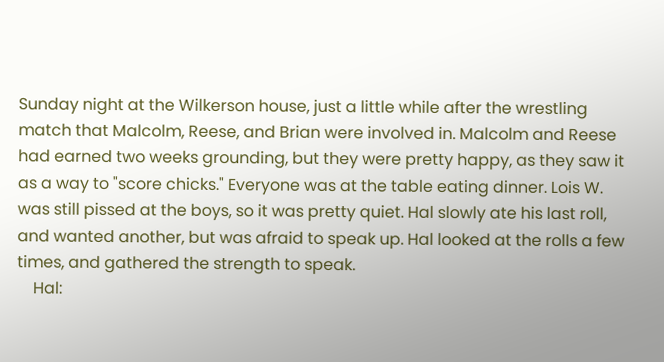Sunday night at the Wilkerson house, just a little while after the wrestling match that Malcolm, Reese, and Brian were involved in. Malcolm and Reese had earned two weeks grounding, but they were pretty happy, as they saw it as a way to "score chicks." Everyone was at the table eating dinner. Lois W. was still pissed at the boys, so it was pretty quiet. Hal slowly ate his last roll, and wanted another, but was afraid to speak up. Hal looked at the rolls a few times, and gathered the strength to speak.
    Hal: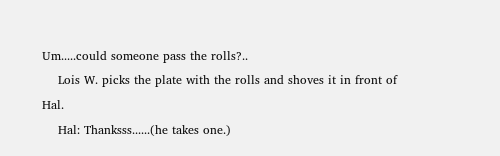Um.....could someone pass the rolls?..
    Lois W. picks the plate with the rolls and shoves it in front of Hal.
    Hal: Thanksss......(he takes one.)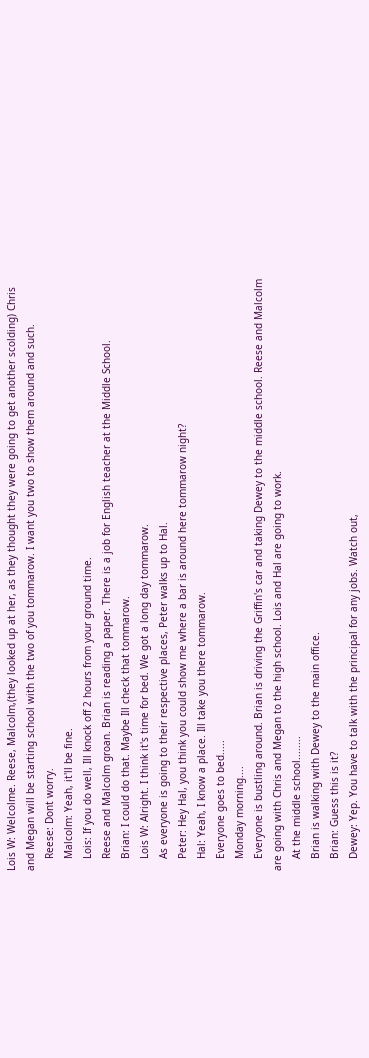Lois W: Welcolme. Reese, Malcolm,(they looked up at her, as they thought they were going to get another scolding) Chris and Megan will be starting school with the two of you tommarow. I want you two to show them around and such.
    Reese: Dont worry.
    Malcolm: Yeah, it'll be fine.
    Lois: If you do well, Ill knock off 2 hours from your ground time.
    Reese and Malcolm groan. Brian is reading a paper. There is a job for English teacher at the Middle School.
    Brian: I could do that. Maybe Ill check that tommarow.
    Lois W: Alright. I think it's time for bed. We got a long day tommarow.
    As everyone is going to their respective places, Peter walks up to Hal.
    Peter: Hey Hal, you think you could show me where a bar is around here tommarow night?
    Hal: Yeah, I know a place. Ill take you there tommarow.
    Everyone goes to bed.....
    Monday morning....
    Everyone is bustling around. Brian is driving the Griffin's car and taking Dewey to the middle school. Reese and Malcolm are going with Chris and Megan to the high school. Lois and Hal are going to work.
    At the middle school........
    Brian is walking with Dewey to the main office.
    Brian: Guess this is it?
    Dewey: Yep. You have to talk with the principal for any jobs. Watch out,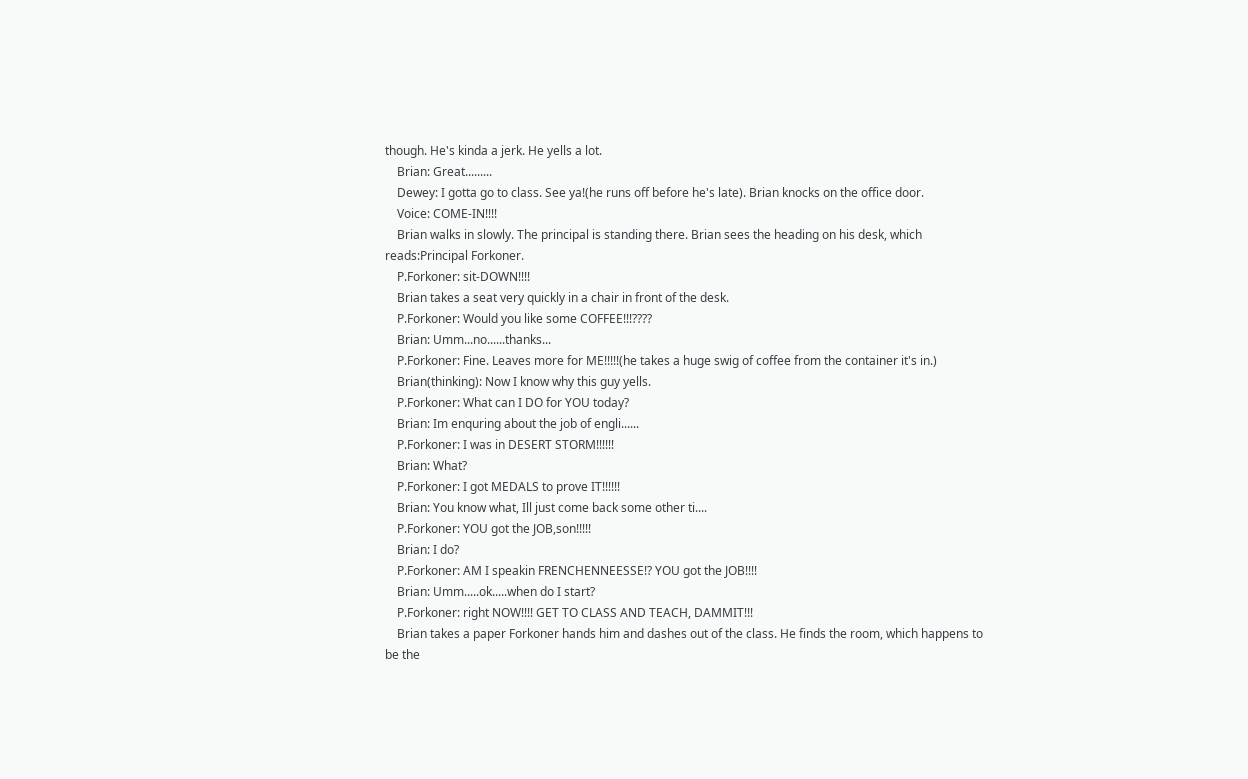though. He's kinda a jerk. He yells a lot.
    Brian: Great.........
    Dewey: I gotta go to class. See ya!(he runs off before he's late). Brian knocks on the office door.
    Voice: COME-IN!!!!
    Brian walks in slowly. The principal is standing there. Brian sees the heading on his desk, which reads:Principal Forkoner.
    P.Forkoner: sit-DOWN!!!!
    Brian takes a seat very quickly in a chair in front of the desk.
    P.Forkoner: Would you like some COFFEE!!!????
    Brian: Umm...no......thanks...
    P.Forkoner: Fine. Leaves more for ME!!!!!(he takes a huge swig of coffee from the container it's in.)
    Brian(thinking): Now I know why this guy yells.
    P.Forkoner: What can I DO for YOU today?
    Brian: Im enquring about the job of engli......
    P.Forkoner: I was in DESERT STORM!!!!!!
    Brian: What?
    P.Forkoner: I got MEDALS to prove IT!!!!!!
    Brian: You know what, Ill just come back some other ti....
    P.Forkoner: YOU got the JOB,son!!!!!
    Brian: I do?
    P.Forkoner: AM I speakin FRENCHENNEESSE!? YOU got the JOB!!!!
    Brian: Umm.....ok.....when do I start?
    P.Forkoner: right NOW!!!! GET TO CLASS AND TEACH, DAMMIT!!!
    Brian takes a paper Forkoner hands him and dashes out of the class. He finds the room, which happens to be the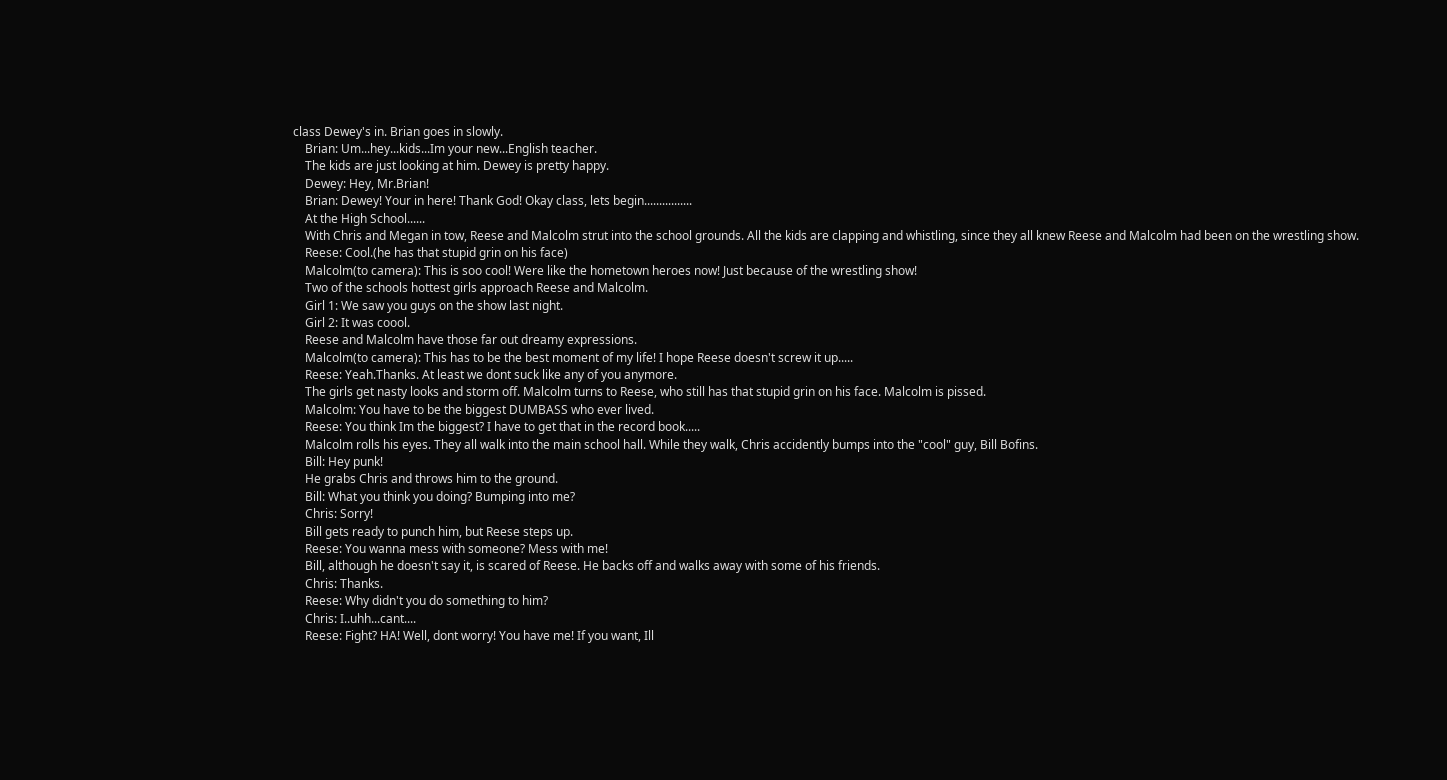class Dewey's in. Brian goes in slowly.
    Brian: Um...hey...kids...Im your new...English teacher.
    The kids are just looking at him. Dewey is pretty happy.
    Dewey: Hey, Mr.Brian!
    Brian: Dewey! Your in here! Thank God! Okay class, lets begin................
    At the High School......
    With Chris and Megan in tow, Reese and Malcolm strut into the school grounds. All the kids are clapping and whistling, since they all knew Reese and Malcolm had been on the wrestling show.
    Reese: Cool.(he has that stupid grin on his face)
    Malcolm(to camera): This is soo cool! Were like the hometown heroes now! Just because of the wrestling show!
    Two of the schools hottest girls approach Reese and Malcolm.
    Girl 1: We saw you guys on the show last night.
    Girl 2: It was coool.
    Reese and Malcolm have those far out dreamy expressions.
    Malcolm(to camera): This has to be the best moment of my life! I hope Reese doesn't screw it up.....
    Reese: Yeah.Thanks. At least we dont suck like any of you anymore.
    The girls get nasty looks and storm off. Malcolm turns to Reese, who still has that stupid grin on his face. Malcolm is pissed.
    Malcolm: You have to be the biggest DUMBASS who ever lived.
    Reese: You think Im the biggest? I have to get that in the record book.....
    Malcolm rolls his eyes. They all walk into the main school hall. While they walk, Chris accidently bumps into the "cool" guy, Bill Bofins.
    Bill: Hey punk!
    He grabs Chris and throws him to the ground.
    Bill: What you think you doing? Bumping into me?
    Chris: Sorry!
    Bill gets ready to punch him, but Reese steps up.
    Reese: You wanna mess with someone? Mess with me!
    Bill, although he doesn't say it, is scared of Reese. He backs off and walks away with some of his friends.
    Chris: Thanks.
    Reese: Why didn't you do something to him?
    Chris: I..uhh...cant....
    Reese: Fight? HA! Well, dont worry! You have me! If you want, Ill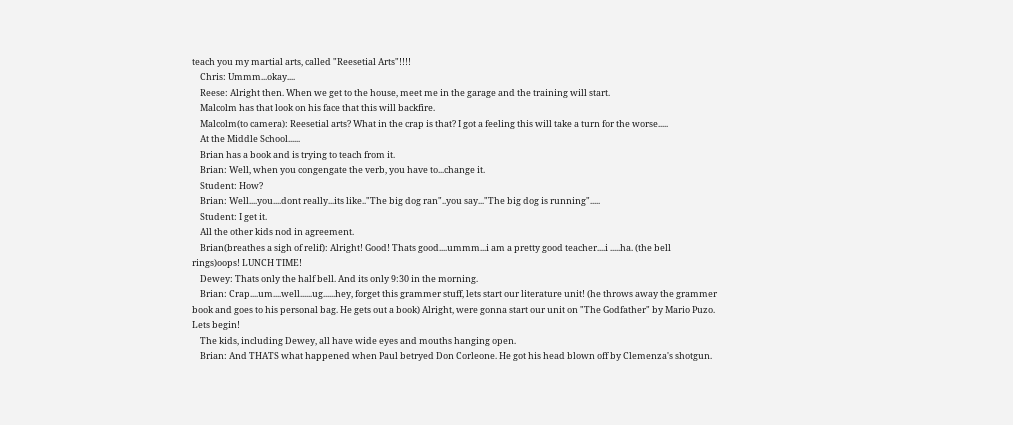teach you my martial arts, called "Reesetial Arts"!!!!
    Chris: Ummm...okay....
    Reese: Alright then. When we get to the house, meet me in the garage and the training will start.
    Malcolm has that look on his face that this will backfire.
    Malcolm(to camera): Reesetial arts? What in the crap is that? I got a feeling this will take a turn for the worse.....
    At the Middle School......
    Brian has a book and is trying to teach from it.
    Brian: Well, when you congengate the verb, you have to...change it.
    Student: How?
    Brian: Well....you....dont really...its like.."The big dog ran"..you say..."The big dog is running".....
    Student: I get it.
    All the other kids nod in agreement.
    Brian(breathes a sigh of relif): Alright! Good! Thats good....ummm...i am a pretty good teacher....i .....ha. (the bell rings)oops! LUNCH TIME!
    Dewey: Thats only the half bell. And its only 9:30 in the morning.
    Brian: Crap....um....well......ug......hey, forget this grammer stuff, lets start our literature unit! (he throws away the grammer book and goes to his personal bag. He gets out a book) Alright, were gonna start our unit on "The Godfather" by Mario Puzo. Lets begin!
    The kids, including Dewey, all have wide eyes and mouths hanging open.
    Brian: And THATS what happened when Paul betryed Don Corleone. He got his head blown off by Clemenza's shotgun.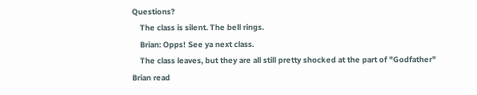Questions?
    The class is silent. The bell rings.
    Brian: Opps! See ya next class.
    The class leaves, but they are all still pretty shocked at the part of "Godfather" Brian read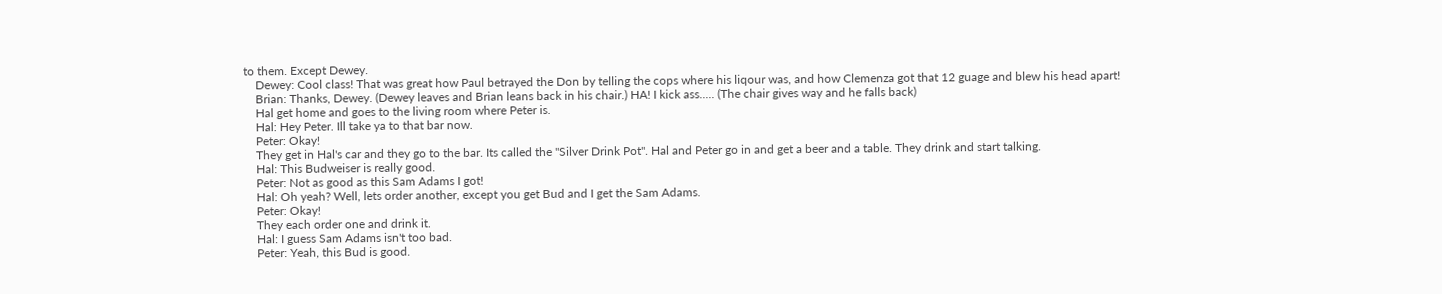to them. Except Dewey.
    Dewey: Cool class! That was great how Paul betrayed the Don by telling the cops where his liqour was, and how Clemenza got that 12 guage and blew his head apart!
    Brian: Thanks, Dewey. (Dewey leaves and Brian leans back in his chair.) HA! I kick ass..... (The chair gives way and he falls back)
    Hal get home and goes to the living room where Peter is.
    Hal: Hey Peter. Ill take ya to that bar now.
    Peter: Okay!
    They get in Hal's car and they go to the bar. Its called the "Silver Drink Pot". Hal and Peter go in and get a beer and a table. They drink and start talking.
    Hal: This Budweiser is really good.
    Peter: Not as good as this Sam Adams I got!
    Hal: Oh yeah? Well, lets order another, except you get Bud and I get the Sam Adams.
    Peter: Okay!
    They each order one and drink it.
    Hal: I guess Sam Adams isn't too bad.
    Peter: Yeah, this Bud is good.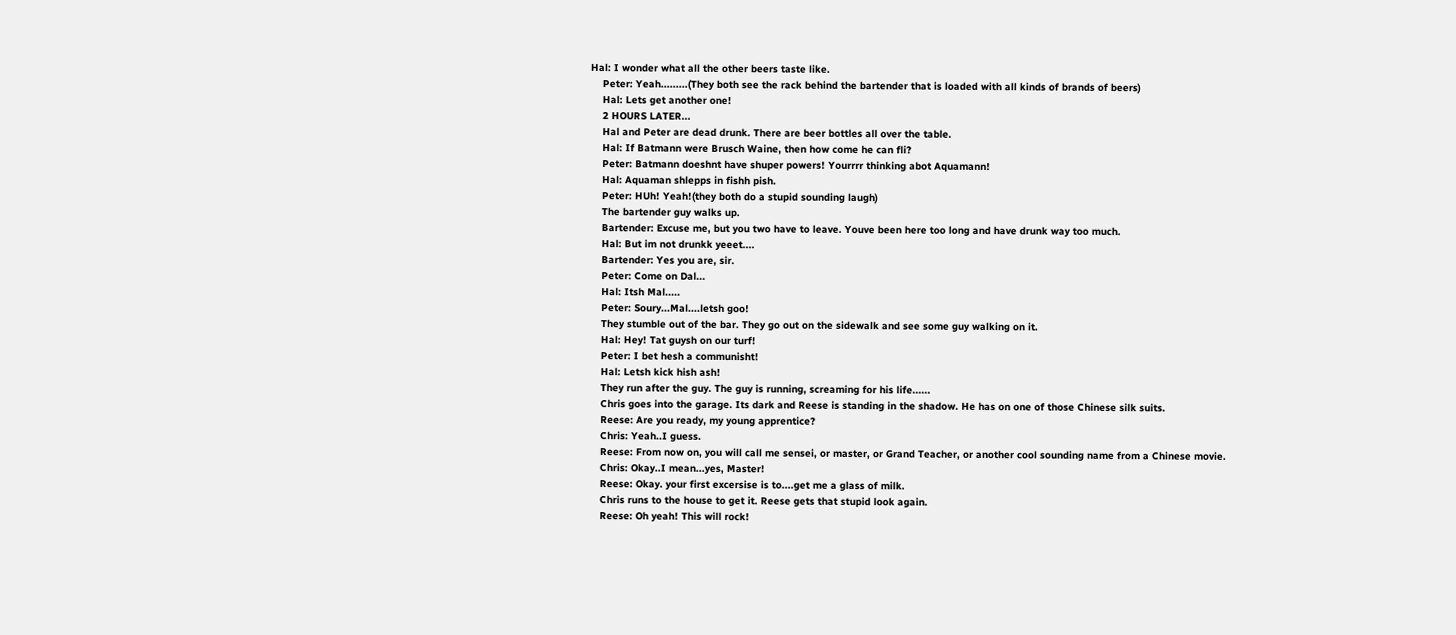Hal: I wonder what all the other beers taste like.
    Peter: Yeah.........(They both see the rack behind the bartender that is loaded with all kinds of brands of beers)
    Hal: Lets get another one!
    2 HOURS LATER...
    Hal and Peter are dead drunk. There are beer bottles all over the table.
    Hal: If Batmann were Brusch Waine, then how come he can fli?
    Peter: Batmann doeshnt have shuper powers! Yourrrr thinking abot Aquamann!
    Hal: Aquaman shlepps in fishh pish.
    Peter: HUh! Yeah!(they both do a stupid sounding laugh)
    The bartender guy walks up.
    Bartender: Excuse me, but you two have to leave. Youve been here too long and have drunk way too much.
    Hal: But im not drunkk yeeet....
    Bartender: Yes you are, sir.
    Peter: Come on Dal...
    Hal: Itsh Mal.....
    Peter: Soury...Mal....letsh goo!
    They stumble out of the bar. They go out on the sidewalk and see some guy walking on it.
    Hal: Hey! Tat guysh on our turf!
    Peter: I bet hesh a communisht!
    Hal: Letsh kick hish ash!
    They run after the guy. The guy is running, screaming for his life......
    Chris goes into the garage. Its dark and Reese is standing in the shadow. He has on one of those Chinese silk suits.
    Reese: Are you ready, my young apprentice?
    Chris: Yeah..I guess.
    Reese: From now on, you will call me sensei, or master, or Grand Teacher, or another cool sounding name from a Chinese movie.
    Chris: Okay..I mean...yes, Master!
    Reese: Okay. your first excersise is to....get me a glass of milk.
    Chris runs to the house to get it. Reese gets that stupid look again.
    Reese: Oh yeah! This will rock!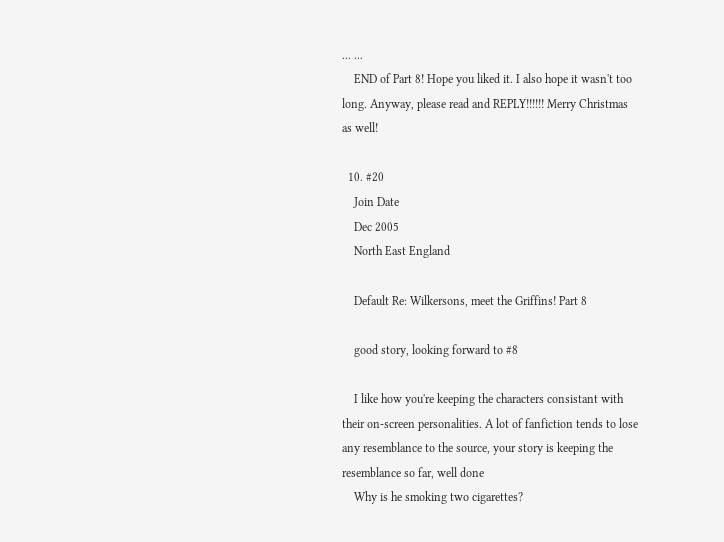... ...
    END of Part 8! Hope you liked it. I also hope it wasn't too long. Anyway, please read and REPLY!!!!!! Merry Christmas as well!

  10. #20
    Join Date
    Dec 2005
    North East England

    Default Re: Wilkersons, meet the Griffins! Part 8

    good story, looking forward to #8

    I like how you're keeping the characters consistant with their on-screen personalities. A lot of fanfiction tends to lose any resemblance to the source, your story is keeping the resemblance so far, well done
    Why is he smoking two cigarettes?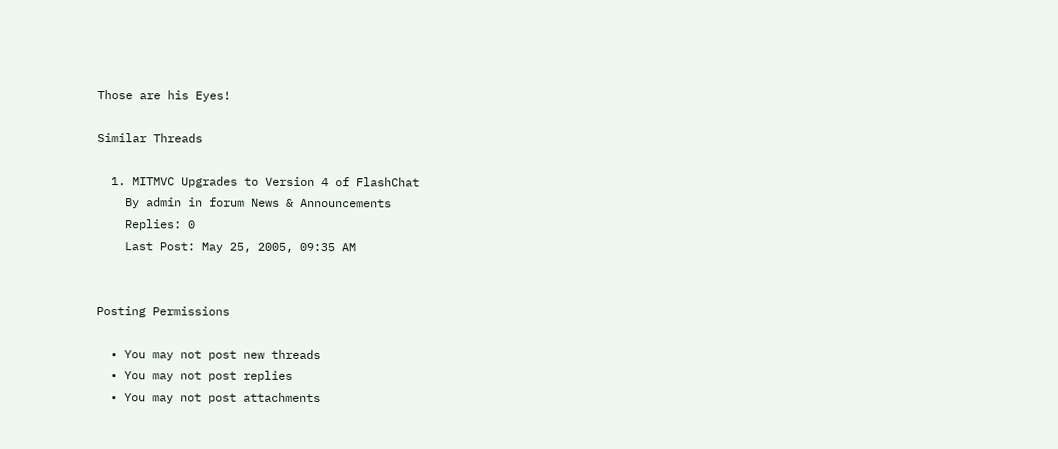Those are his Eyes!

Similar Threads

  1. MITMVC Upgrades to Version 4 of FlashChat
    By admin in forum News & Announcements
    Replies: 0
    Last Post: May 25, 2005, 09:35 AM


Posting Permissions

  • You may not post new threads
  • You may not post replies
  • You may not post attachments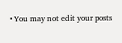• You may not edit your posts